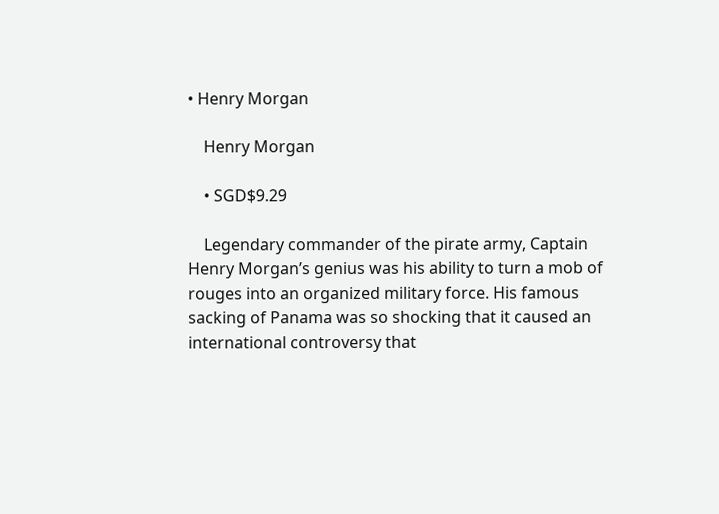• Henry Morgan

    Henry Morgan

    • SGD$9.29

    Legendary commander of the pirate army, Captain Henry Morgan’s genius was his ability to turn a mob of rouges into an organized military force. His famous sacking of Panama was so shocking that it caused an international controversy that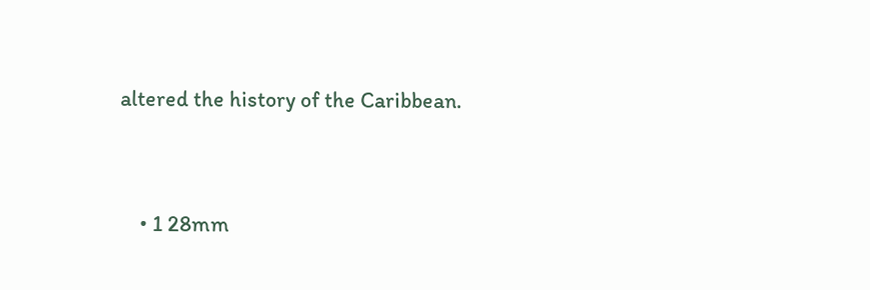altered the history of the Caribbean.


    • 1 28mm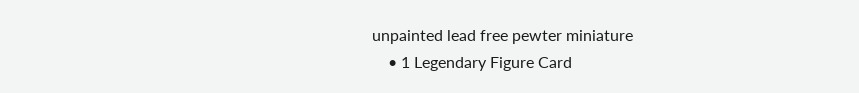unpainted lead free pewter miniature
    • 1 Legendary Figure Card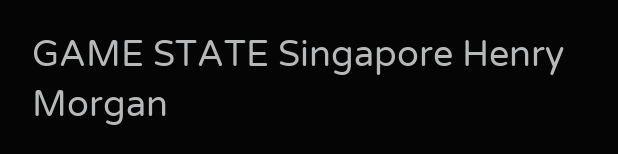GAME STATE Singapore Henry Morgan